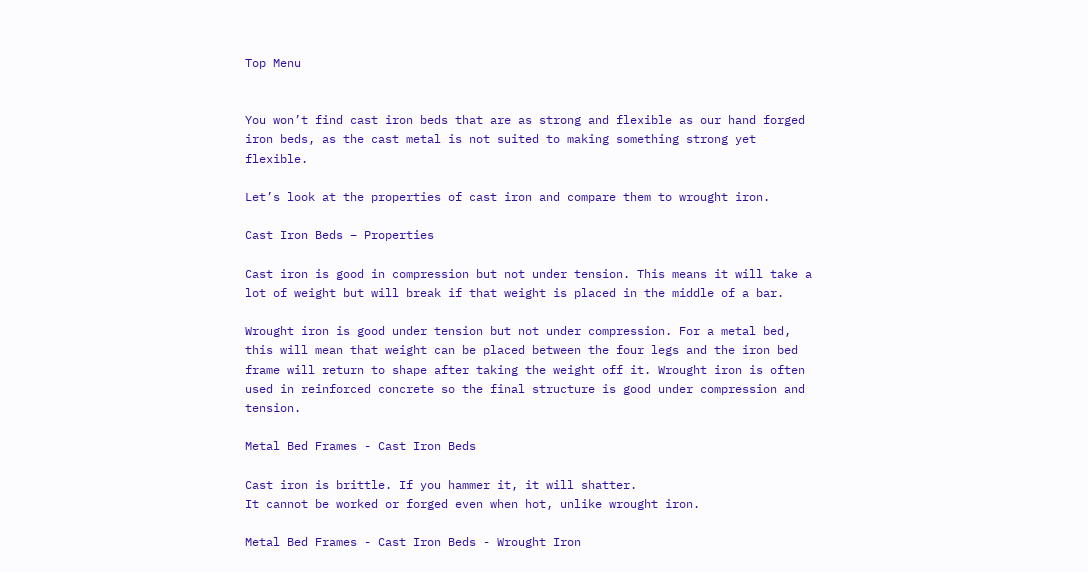Top Menu


You won’t find cast iron beds that are as strong and flexible as our hand forged iron beds, as the cast metal is not suited to making something strong yet flexible.

Let’s look at the properties of cast iron and compare them to wrought iron.

Cast Iron Beds – Properties

Cast iron is good in compression but not under tension. This means it will take a lot of weight but will break if that weight is placed in the middle of a bar.

Wrought iron is good under tension but not under compression. For a metal bed, this will mean that weight can be placed between the four legs and the iron bed frame will return to shape after taking the weight off it. Wrought iron is often used in reinforced concrete so the final structure is good under compression and tension.

Metal Bed Frames - Cast Iron Beds

Cast iron is brittle. If you hammer it, it will shatter.
It cannot be worked or forged even when hot, unlike wrought iron.

Metal Bed Frames - Cast Iron Beds - Wrought Iron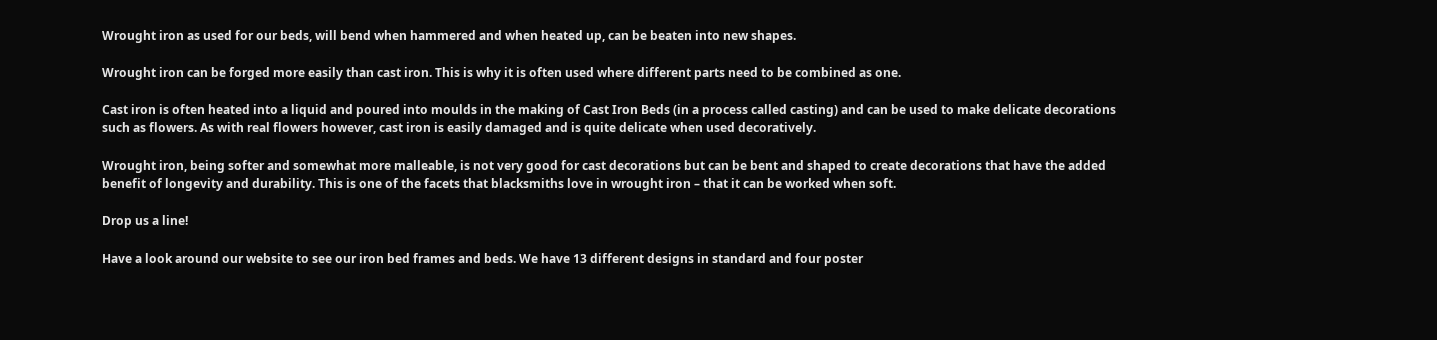Wrought iron as used for our beds, will bend when hammered and when heated up, can be beaten into new shapes.

Wrought iron can be forged more easily than cast iron. This is why it is often used where different parts need to be combined as one.

Cast iron is often heated into a liquid and poured into moulds in the making of Cast Iron Beds (in a process called casting) and can be used to make delicate decorations such as flowers. As with real flowers however, cast iron is easily damaged and is quite delicate when used decoratively.

Wrought iron, being softer and somewhat more malleable, is not very good for cast decorations but can be bent and shaped to create decorations that have the added benefit of longevity and durability. This is one of the facets that blacksmiths love in wrought iron – that it can be worked when soft.

Drop us a line!

Have a look around our website to see our iron bed frames and beds. We have 13 different designs in standard and four poster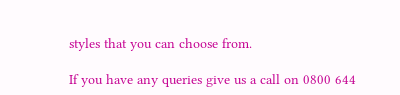styles that you can choose from.

If you have any queries give us a call on 0800 644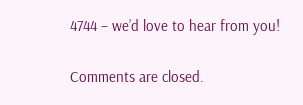4744 – we’d love to hear from you!

Comments are closed.